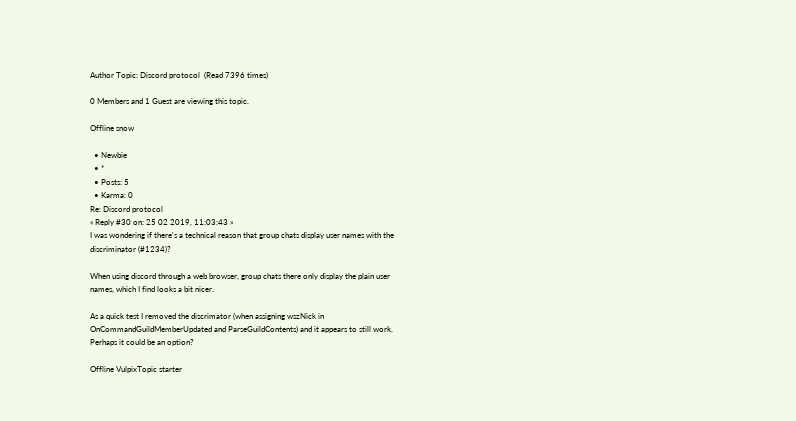Author Topic: Discord protocol  (Read 7396 times)

0 Members and 1 Guest are viewing this topic.

Offline snow

  • Newbie
  • *
  • Posts: 5
  • Karma: 0
Re: Discord protocol
« Reply #30 on: 25 02 2019, 11:03:43 »
I was wondering if there's a technical reason that group chats display user names with the discriminator (#1234)?

When using discord through a web browser, group chats there only display the plain user names, which I find looks a bit nicer.

As a quick test I removed the discrimator (when assigning wszNick in OnCommandGuildMemberUpdated and ParseGuildContents) and it appears to still work. Perhaps it could be an option?

Offline VulpixTopic starter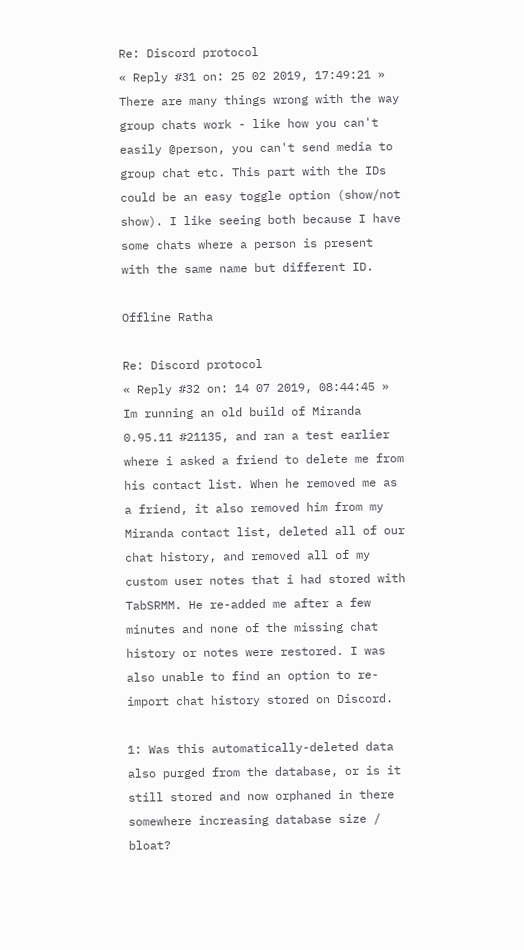Re: Discord protocol
« Reply #31 on: 25 02 2019, 17:49:21 »
There are many things wrong with the way group chats work - like how you can't easily @person, you can't send media to group chat etc. This part with the IDs could be an easy toggle option (show/not show). I like seeing both because I have some chats where a person is present with the same name but different ID.

Offline Ratha

Re: Discord protocol
« Reply #32 on: 14 07 2019, 08:44:45 »
Im running an old build of Miranda 0.95.11 #21135, and ran a test earlier where i asked a friend to delete me from his contact list. When he removed me as a friend, it also removed him from my Miranda contact list, deleted all of our chat history, and removed all of my custom user notes that i had stored with TabSRMM. He re-added me after a few minutes and none of the missing chat history or notes were restored. I was also unable to find an option to re-import chat history stored on Discord.

1: Was this automatically-deleted data also purged from the database, or is it still stored and now orphaned in there somewhere increasing database size / bloat?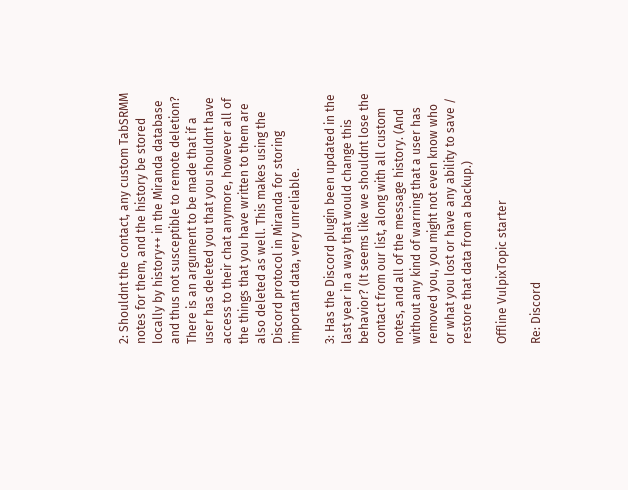2: Shouldnt the contact, any custom TabSRMM notes for them, and the history be stored locally by history++ in the Miranda database and thus not susceptible to remote deletion? There is an argument to be made that if a user has deleted you that you shouldnt have access to their chat anymore, however all of the things that you have written to them are also deleted as well. This makes using the Discord protocol in Miranda for storing important data, very unreliable.

3: Has the Discord plugin been updated in the last year in a way that would change this behavior? (It seems like we shouldnt lose the contact from our list, along with all custom notes, and all of the message history. (And without any kind of warning that a user has removed you, you might not even know who or what you lost or have any ability to save / restore that data from a backup.)

Offline VulpixTopic starter

Re: Discord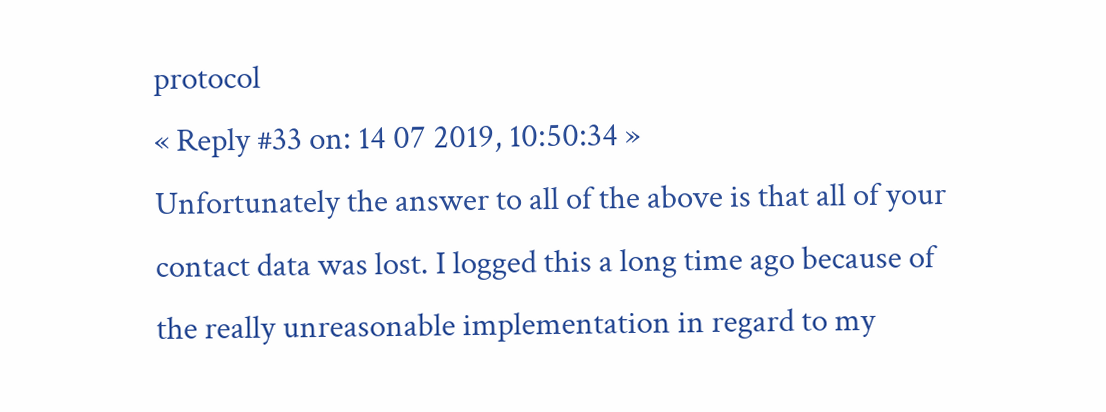protocol
« Reply #33 on: 14 07 2019, 10:50:34 »
Unfortunately the answer to all of the above is that all of your contact data was lost. I logged this a long time ago because of the really unreasonable implementation in regard to my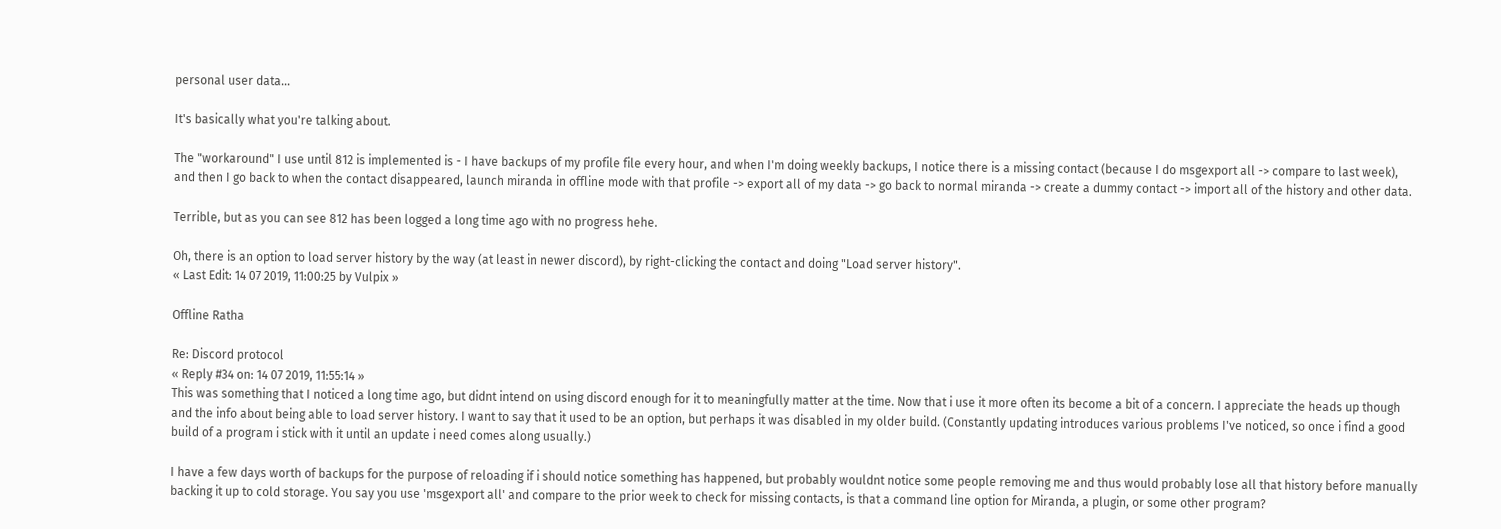personal user data...

It's basically what you're talking about.

The "workaround" I use until 812 is implemented is - I have backups of my profile file every hour, and when I'm doing weekly backups, I notice there is a missing contact (because I do msgexport all -> compare to last week), and then I go back to when the contact disappeared, launch miranda in offline mode with that profile -> export all of my data -> go back to normal miranda -> create a dummy contact -> import all of the history and other data.

Terrible, but as you can see 812 has been logged a long time ago with no progress hehe.

Oh, there is an option to load server history by the way (at least in newer discord), by right-clicking the contact and doing "Load server history".
« Last Edit: 14 07 2019, 11:00:25 by Vulpix »

Offline Ratha

Re: Discord protocol
« Reply #34 on: 14 07 2019, 11:55:14 »
This was something that I noticed a long time ago, but didnt intend on using discord enough for it to meaningfully matter at the time. Now that i use it more often its become a bit of a concern. I appreciate the heads up though and the info about being able to load server history. I want to say that it used to be an option, but perhaps it was disabled in my older build. (Constantly updating introduces various problems I've noticed, so once i find a good build of a program i stick with it until an update i need comes along usually.)

I have a few days worth of backups for the purpose of reloading if i should notice something has happened, but probably wouldnt notice some people removing me and thus would probably lose all that history before manually backing it up to cold storage. You say you use 'msgexport all' and compare to the prior week to check for missing contacts, is that a command line option for Miranda, a plugin, or some other program?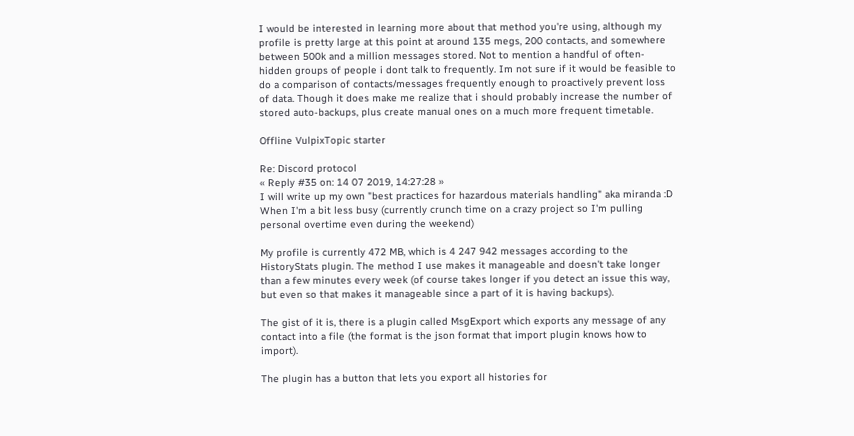I would be interested in learning more about that method you're using, although my profile is pretty large at this point at around 135 megs, 200 contacts, and somewhere between 500k and a million messages stored. Not to mention a handful of often-hidden groups of people i dont talk to frequently. Im not sure if it would be feasible to do a comparison of contacts/messages frequently enough to proactively prevent loss of data. Though it does make me realize that i should probably increase the number of stored auto-backups, plus create manual ones on a much more frequent timetable.

Offline VulpixTopic starter

Re: Discord protocol
« Reply #35 on: 14 07 2019, 14:27:28 »
I will write up my own "best practices for hazardous materials handling" aka miranda :D When I'm a bit less busy (currently crunch time on a crazy project so I'm pulling personal overtime even during the weekend)

My profile is currently 472 MB, which is 4 247 942 messages according to the HistoryStats plugin. The method I use makes it manageable and doesn't take longer than a few minutes every week (of course takes longer if you detect an issue this way, but even so that makes it manageable since a part of it is having backups).

The gist of it is, there is a plugin called MsgExport which exports any message of any contact into a file (the format is the json format that import plugin knows how to import).

The plugin has a button that lets you export all histories for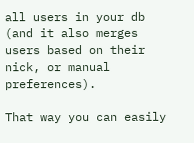all users in your db (and it also merges users based on their nick, or manual preferences).

That way you can easily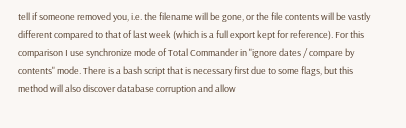tell if someone removed you, i.e. the filename will be gone, or the file contents will be vastly different compared to that of last week (which is a full export kept for reference). For this comparison I use synchronize mode of Total Commander in "ignore dates / compare by contents" mode. There is a bash script that is necessary first due to some flags, but this method will also discover database corruption and allow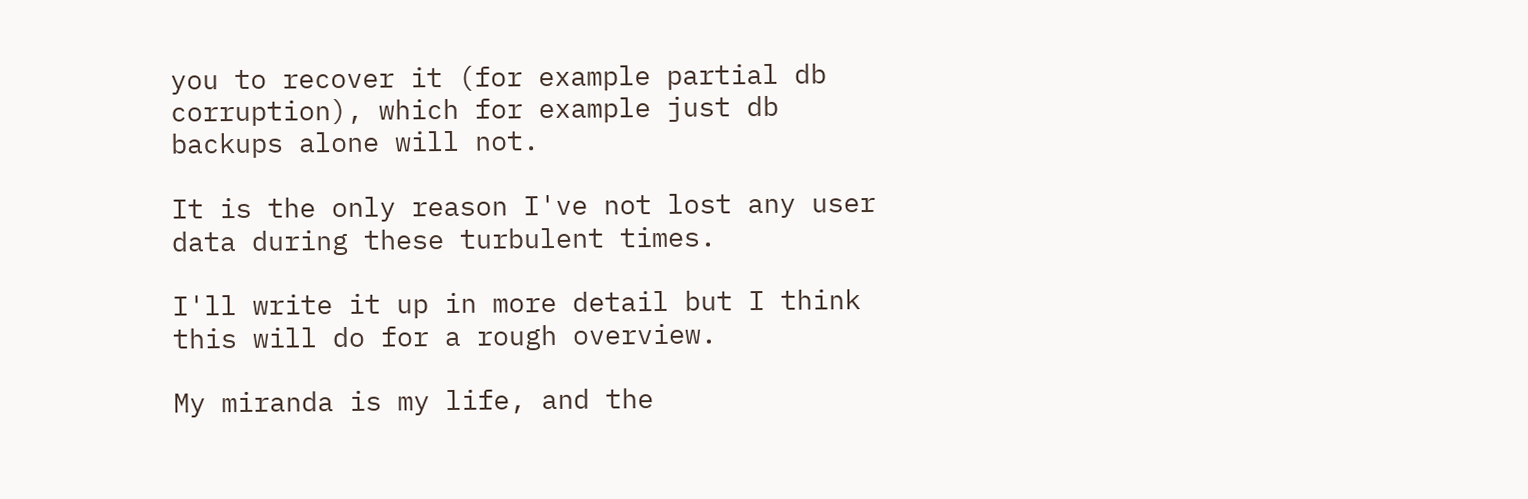you to recover it (for example partial db corruption), which for example just db backups alone will not.

It is the only reason I've not lost any user data during these turbulent times.

I'll write it up in more detail but I think this will do for a rough overview.

My miranda is my life, and the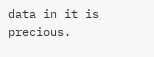data in it is precious.